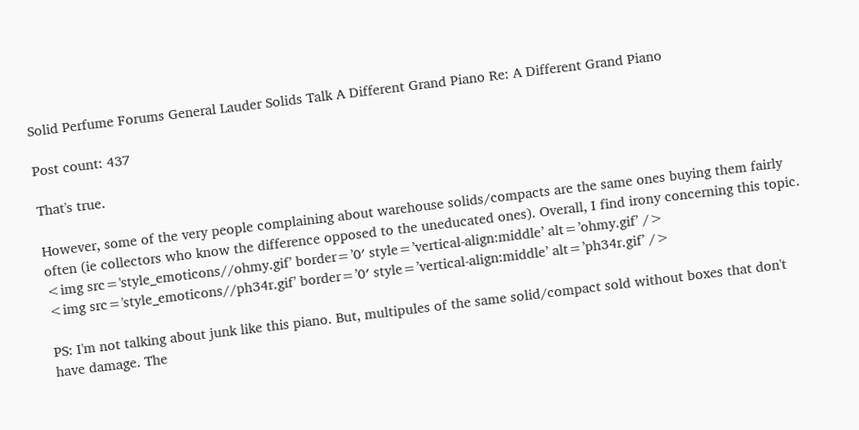Solid Perfume Forums General Lauder Solids Talk A Different Grand Piano Re: A Different Grand Piano

Post count: 437

That's true.

However, some of the very people complaining about warehouse solids/compacts are the same ones buying them fairly often (ie collectors who know the difference opposed to the uneducated ones). Overall, I find irony concerning this topic. <img src='style_emoticons//ohmy.gif’ border=’0′ style=’vertical-align:middle’ alt=’ohmy.gif’ />
<img src='style_emoticons//ph34r.gif’ border=’0′ style=’vertical-align:middle’ alt=’ph34r.gif’ />

PS: I'm not talking about junk like this piano. But, multipules of the same solid/compact sold without boxes that don't have damage. The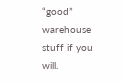“good” warehouse stuff if you will.